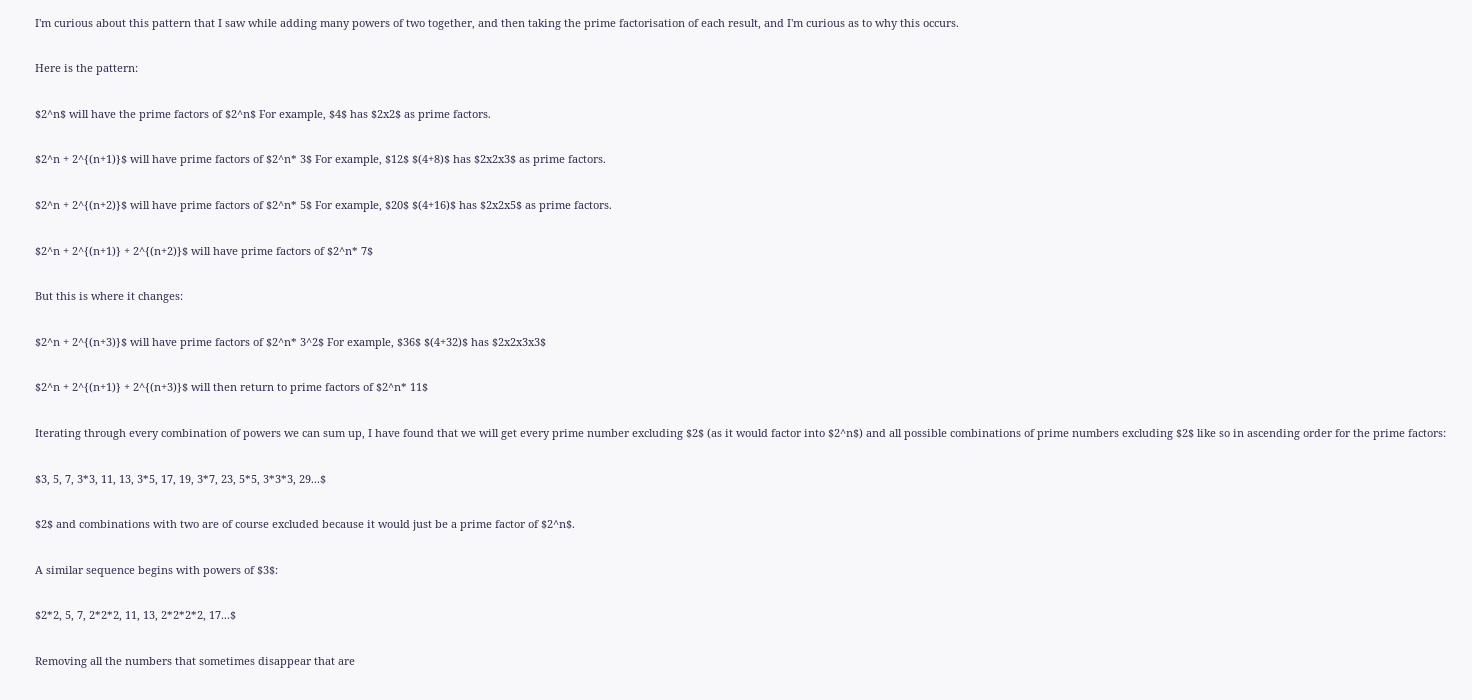I'm curious about this pattern that I saw while adding many powers of two together, and then taking the prime factorisation of each result, and I'm curious as to why this occurs.

Here is the pattern:

$2^n$ will have the prime factors of $2^n$ For example, $4$ has $2x2$ as prime factors.

$2^n + 2^{(n+1)}$ will have prime factors of $2^n* 3$ For example, $12$ $(4+8)$ has $2x2x3$ as prime factors.

$2^n + 2^{(n+2)}$ will have prime factors of $2^n* 5$ For example, $20$ $(4+16)$ has $2x2x5$ as prime factors.

$2^n + 2^{(n+1)} + 2^{(n+2)}$ will have prime factors of $2^n* 7$

But this is where it changes:

$2^n + 2^{(n+3)}$ will have prime factors of $2^n* 3^2$ For example, $36$ $(4+32)$ has $2x2x3x3$

$2^n + 2^{(n+1)} + 2^{(n+3)}$ will then return to prime factors of $2^n* 11$

Iterating through every combination of powers we can sum up, I have found that we will get every prime number excluding $2$ (as it would factor into $2^n$) and all possible combinations of prime numbers excluding $2$ like so in ascending order for the prime factors:

$3, 5, 7, 3*3, 11, 13, 3*5, 17, 19, 3*7, 23, 5*5, 3*3*3, 29...$

$2$ and combinations with two are of course excluded because it would just be a prime factor of $2^n$.

A similar sequence begins with powers of $3$:

$2*2, 5, 7, 2*2*2, 11, 13, 2*2*2*2, 17...$

Removing all the numbers that sometimes disappear that are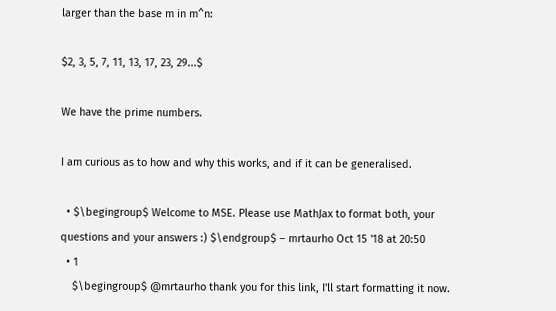larger than the base m in m^n:

$2, 3, 5, 7, 11, 13, 17, 23, 29...$

We have the prime numbers.

I am curious as to how and why this works, and if it can be generalised.

  • $\begingroup$ Welcome to MSE. Please use MathJax to format both, your questions and your answers :) $\endgroup$ – mrtaurho Oct 15 '18 at 20:50
  • 1
    $\begingroup$ @mrtaurho thank you for this link, I'll start formatting it now.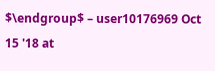$\endgroup$ – user10176969 Oct 15 '18 at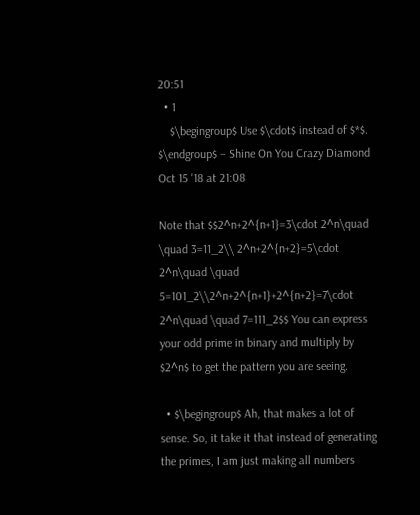20:51
  • 1
    $\begingroup$ Use $\cdot$ instead of $*$. $\endgroup$ – Shine On You Crazy Diamond Oct 15 '18 at 21:08

Note that $$2^n+2^{n+1}=3\cdot 2^n\quad \quad 3=11_2\\ 2^n+2^{n+2}=5\cdot 2^n\quad \quad 5=101_2\\2^n+2^{n+1}+2^{n+2}=7\cdot 2^n\quad \quad 7=111_2$$ You can express your odd prime in binary and multiply by $2^n$ to get the pattern you are seeing.

  • $\begingroup$ Ah, that makes a lot of sense. So, it take it that instead of generating the primes, I am just making all numbers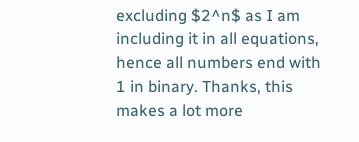excluding $2^n$ as I am including it in all equations, hence all numbers end with 1 in binary. Thanks, this makes a lot more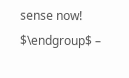sense now! $\endgroup$ –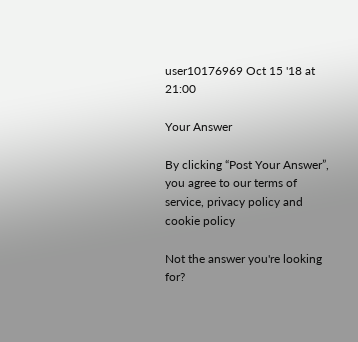user10176969 Oct 15 '18 at 21:00

Your Answer

By clicking “Post Your Answer”, you agree to our terms of service, privacy policy and cookie policy

Not the answer you're looking for?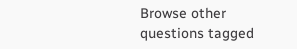Browse other questions tagged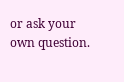or ask your own question.